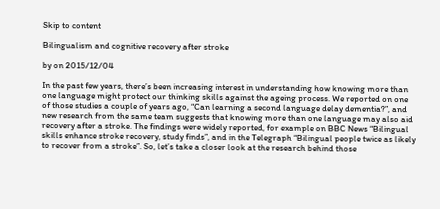Skip to content

Bilingualism and cognitive recovery after stroke

by on 2015/12/04

In the past few years, there’s been increasing interest in understanding how knowing more than one language might protect our thinking skills against the ageing process. We reported on one of those studies a couple of years ago, “Can learning a second language delay dementia?”, and new research from the same team suggests that knowing more than one language may also aid recovery after a stroke. The findings were widely reported, for example on BBC News “Bilingual skills enhance stroke recovery, study finds”, and in the Telegraph “Bilingual people twice as likely to recover from a stroke”. So, let’s take a closer look at the research behind those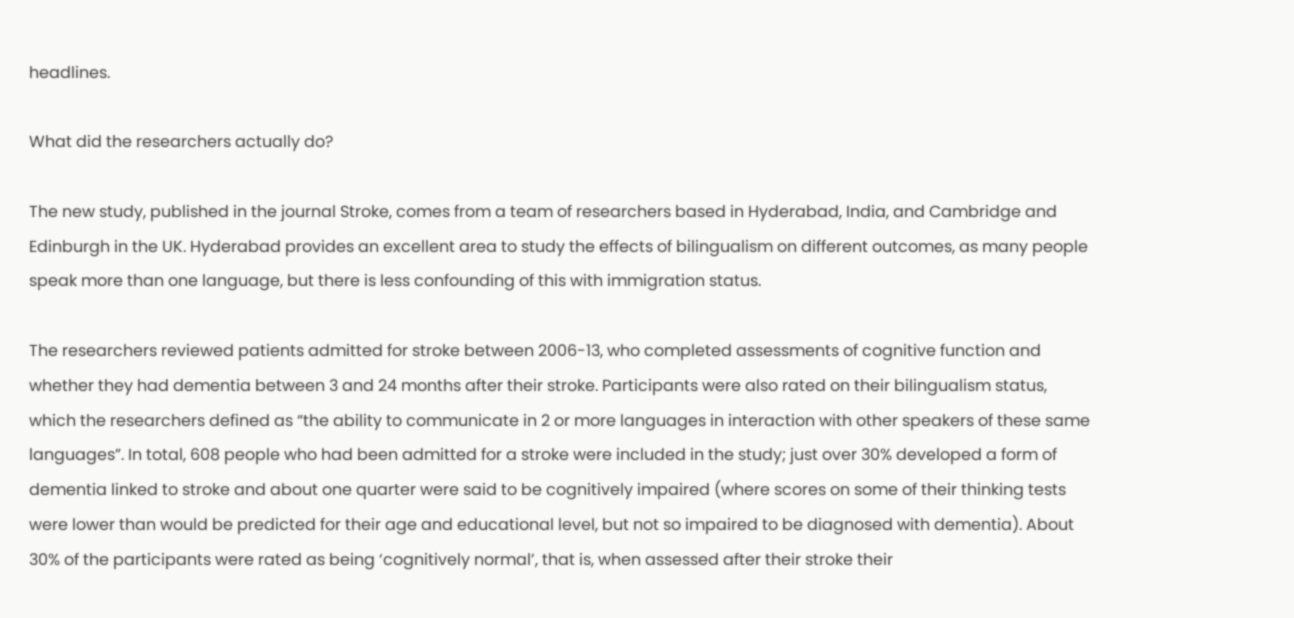headlines.

What did the researchers actually do?

The new study, published in the journal Stroke, comes from a team of researchers based in Hyderabad, India, and Cambridge and Edinburgh in the UK. Hyderabad provides an excellent area to study the effects of bilingualism on different outcomes, as many people speak more than one language, but there is less confounding of this with immigration status.

The researchers reviewed patients admitted for stroke between 2006-13, who completed assessments of cognitive function and whether they had dementia between 3 and 24 months after their stroke. Participants were also rated on their bilingualism status, which the researchers defined as “the ability to communicate in 2 or more languages in interaction with other speakers of these same languages”. In total, 608 people who had been admitted for a stroke were included in the study; just over 30% developed a form of dementia linked to stroke and about one quarter were said to be cognitively impaired (where scores on some of their thinking tests were lower than would be predicted for their age and educational level, but not so impaired to be diagnosed with dementia). About 30% of the participants were rated as being ‘cognitively normal’, that is, when assessed after their stroke their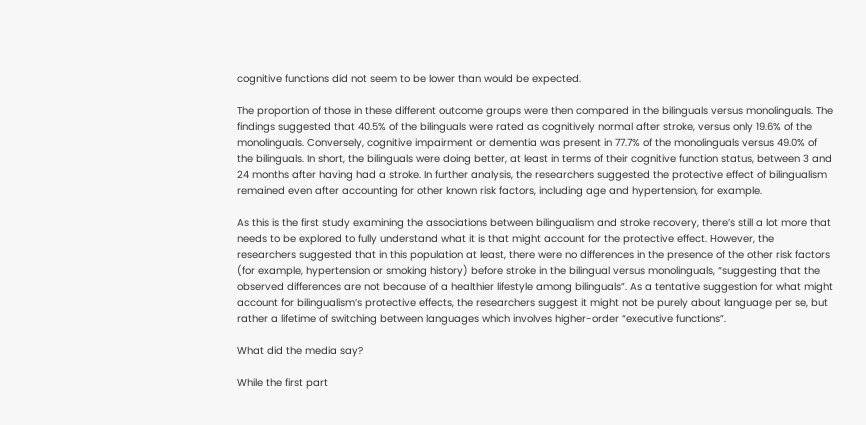cognitive functions did not seem to be lower than would be expected.

The proportion of those in these different outcome groups were then compared in the bilinguals versus monolinguals. The findings suggested that 40.5% of the bilinguals were rated as cognitively normal after stroke, versus only 19.6% of the monolinguals. Conversely, cognitive impairment or dementia was present in 77.7% of the monolinguals versus 49.0% of the bilinguals. In short, the bilinguals were doing better, at least in terms of their cognitive function status, between 3 and 24 months after having had a stroke. In further analysis, the researchers suggested the protective effect of bilingualism remained even after accounting for other known risk factors, including age and hypertension, for example.

As this is the first study examining the associations between bilingualism and stroke recovery, there’s still a lot more that needs to be explored to fully understand what it is that might account for the protective effect. However, the researchers suggested that in this population at least, there were no differences in the presence of the other risk factors (for example, hypertension or smoking history) before stroke in the bilingual versus monolinguals, “suggesting that the observed differences are not because of a healthier lifestyle among bilinguals”. As a tentative suggestion for what might account for bilingualism’s protective effects, the researchers suggest it might not be purely about language per se, but rather a lifetime of switching between languages which involves higher-order “executive functions”.

What did the media say?

While the first part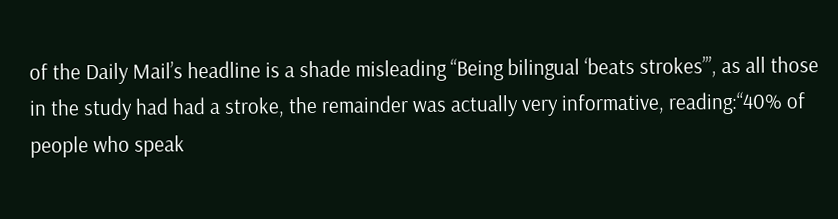of the Daily Mail’s headline is a shade misleading “Being bilingual ‘beats strokes’”, as all those in the study had had a stroke, the remainder was actually very informative, reading:“40% of people who speak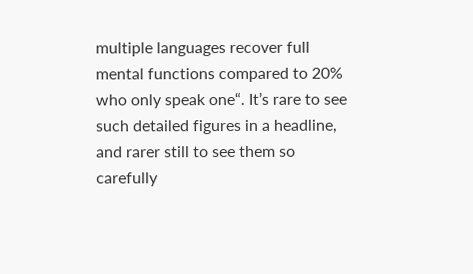multiple languages recover full mental functions compared to 20% who only speak one“. It’s rare to see such detailed figures in a headline, and rarer still to see them so carefully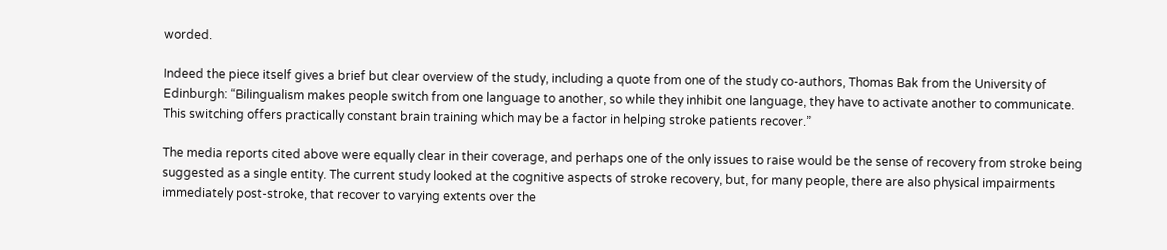worded.

Indeed the piece itself gives a brief but clear overview of the study, including a quote from one of the study co-authors, Thomas Bak from the University of Edinburgh: “Bilingualism makes people switch from one language to another, so while they inhibit one language, they have to activate another to communicate. This switching offers practically constant brain training which may be a factor in helping stroke patients recover.”

The media reports cited above were equally clear in their coverage, and perhaps one of the only issues to raise would be the sense of recovery from stroke being suggested as a single entity. The current study looked at the cognitive aspects of stroke recovery, but, for many people, there are also physical impairments immediately post-stroke, that recover to varying extents over the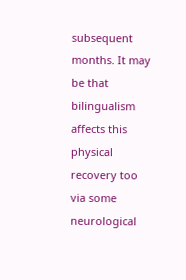subsequent months. It may be that bilingualism affects this physical recovery too via some neurological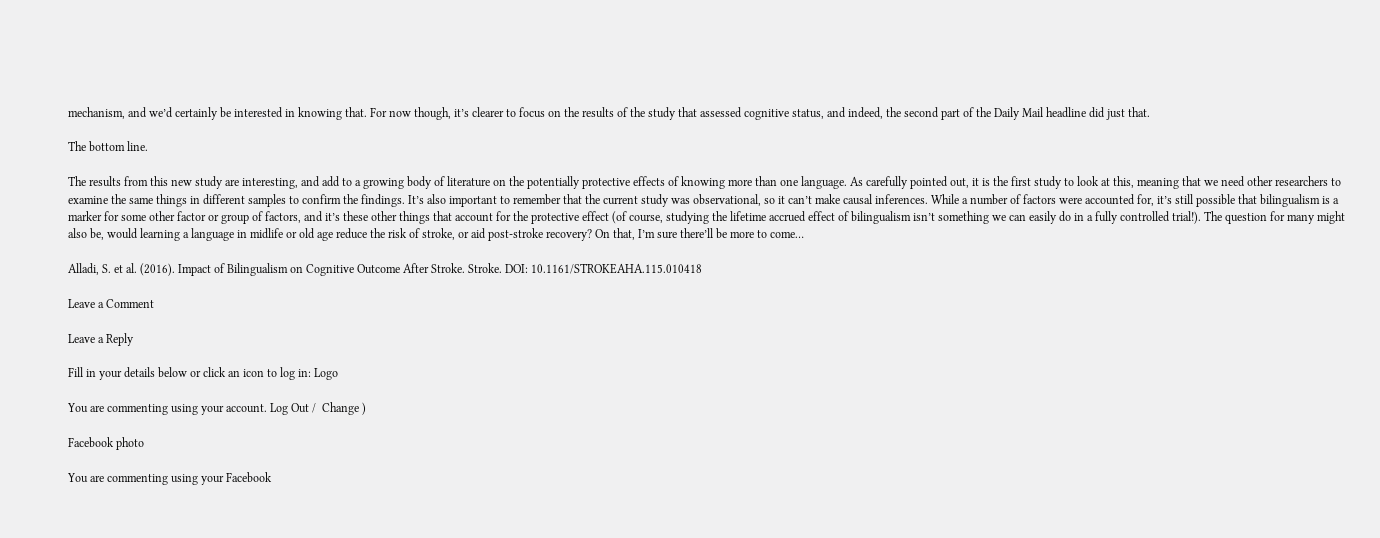mechanism, and we’d certainly be interested in knowing that. For now though, it’s clearer to focus on the results of the study that assessed cognitive status, and indeed, the second part of the Daily Mail headline did just that.

The bottom line.

The results from this new study are interesting, and add to a growing body of literature on the potentially protective effects of knowing more than one language. As carefully pointed out, it is the first study to look at this, meaning that we need other researchers to examine the same things in different samples to confirm the findings. It’s also important to remember that the current study was observational, so it can’t make causal inferences. While a number of factors were accounted for, it’s still possible that bilingualism is a marker for some other factor or group of factors, and it’s these other things that account for the protective effect (of course, studying the lifetime accrued effect of bilingualism isn’t something we can easily do in a fully controlled trial!). The question for many might also be, would learning a language in midlife or old age reduce the risk of stroke, or aid post-stroke recovery? On that, I’m sure there’ll be more to come…

Alladi, S. et al. (2016). Impact of Bilingualism on Cognitive Outcome After Stroke. Stroke. DOI: 10.1161/STROKEAHA.115.010418

Leave a Comment

Leave a Reply

Fill in your details below or click an icon to log in: Logo

You are commenting using your account. Log Out /  Change )

Facebook photo

You are commenting using your Facebook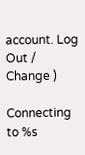account. Log Out /  Change )

Connecting to %s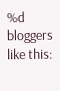%d bloggers like this: